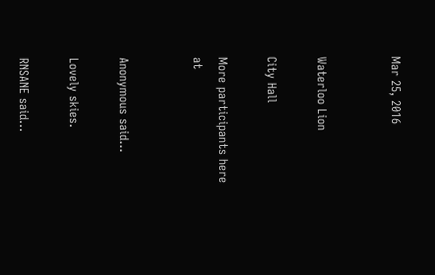Mar 25, 2016


Waterloo Lion

City Hall

More participants here at


Anonymous said...

Lovely skies.

RNSANE said...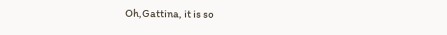Oh,Gattina, it is so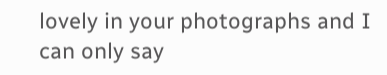lovely in your photographs and I can only say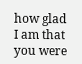how glad I am that you were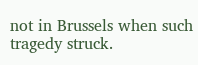not in Brussels when such tragedy struck.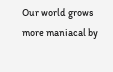Our world grows more maniacal by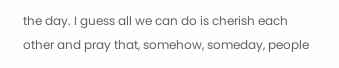the day. I guess all we can do is cherish each other and pray that, somehow, someday, people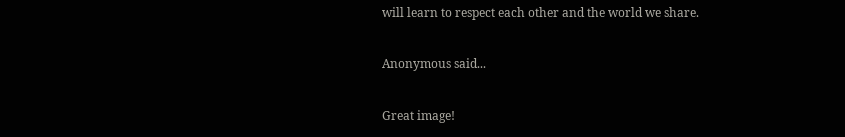will learn to respect each other and the world we share.

Anonymous said...

Great image!